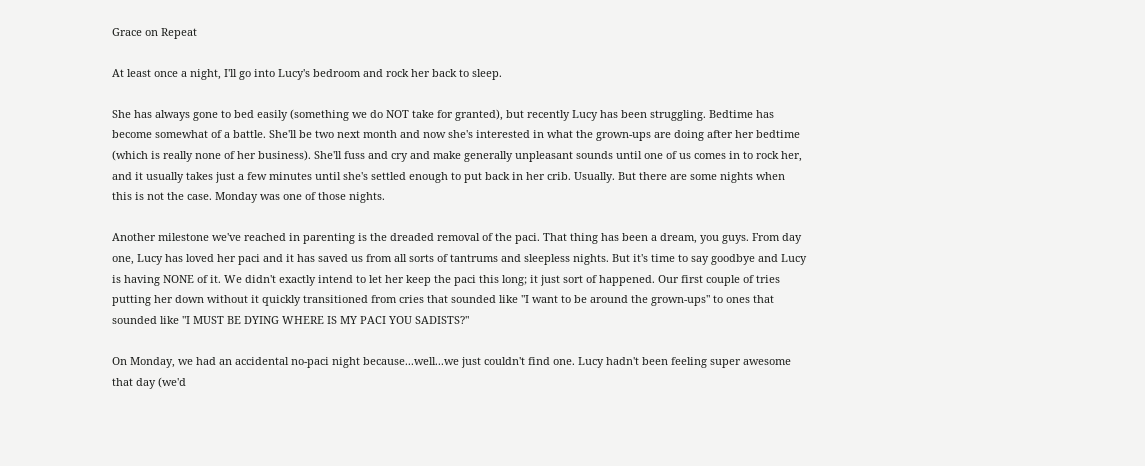Grace on Repeat

At least once a night, I'll go into Lucy's bedroom and rock her back to sleep.

She has always gone to bed easily (something we do NOT take for granted), but recently Lucy has been struggling. Bedtime has become somewhat of a battle. She'll be two next month and now she's interested in what the grown-ups are doing after her bedtime (which is really none of her business). She'll fuss and cry and make generally unpleasant sounds until one of us comes in to rock her, and it usually takes just a few minutes until she's settled enough to put back in her crib. Usually. But there are some nights when this is not the case. Monday was one of those nights.

Another milestone we've reached in parenting is the dreaded removal of the paci. That thing has been a dream, you guys. From day one, Lucy has loved her paci and it has saved us from all sorts of tantrums and sleepless nights. But it's time to say goodbye and Lucy is having NONE of it. We didn't exactly intend to let her keep the paci this long; it just sort of happened. Our first couple of tries putting her down without it quickly transitioned from cries that sounded like "I want to be around the grown-ups" to ones that sounded like "I MUST BE DYING WHERE IS MY PACI YOU SADISTS?"

On Monday, we had an accidental no-paci night because...well...we just couldn't find one. Lucy hadn't been feeling super awesome that day (we'd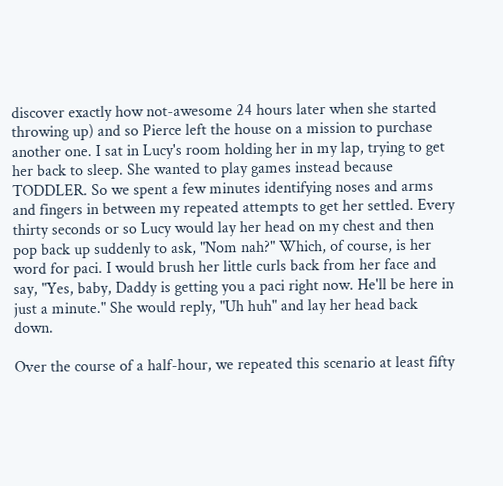discover exactly how not-awesome 24 hours later when she started throwing up) and so Pierce left the house on a mission to purchase another one. I sat in Lucy's room holding her in my lap, trying to get her back to sleep. She wanted to play games instead because TODDLER. So we spent a few minutes identifying noses and arms and fingers in between my repeated attempts to get her settled. Every thirty seconds or so Lucy would lay her head on my chest and then pop back up suddenly to ask, "Nom nah?" Which, of course, is her word for paci. I would brush her little curls back from her face and say, "Yes, baby, Daddy is getting you a paci right now. He'll be here in just a minute." She would reply, "Uh huh" and lay her head back down.

Over the course of a half-hour, we repeated this scenario at least fifty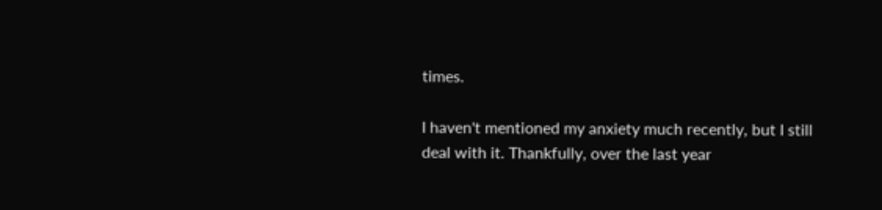times.

I haven't mentioned my anxiety much recently, but I still deal with it. Thankfully, over the last year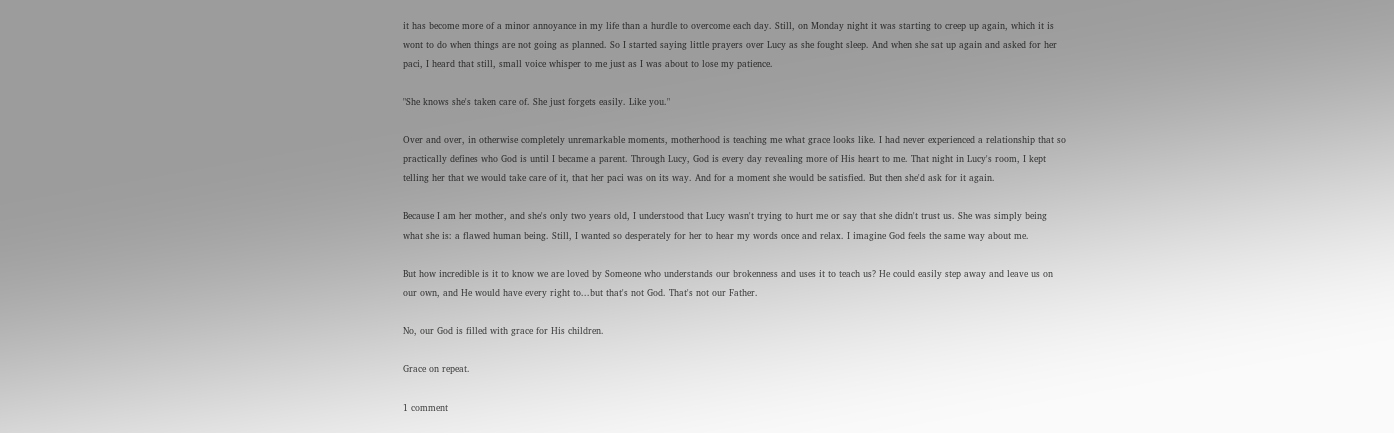it has become more of a minor annoyance in my life than a hurdle to overcome each day. Still, on Monday night it was starting to creep up again, which it is wont to do when things are not going as planned. So I started saying little prayers over Lucy as she fought sleep. And when she sat up again and asked for her paci, I heard that still, small voice whisper to me just as I was about to lose my patience.

"She knows she's taken care of. She just forgets easily. Like you."

Over and over, in otherwise completely unremarkable moments, motherhood is teaching me what grace looks like. I had never experienced a relationship that so practically defines who God is until I became a parent. Through Lucy, God is every day revealing more of His heart to me. That night in Lucy's room, I kept telling her that we would take care of it, that her paci was on its way. And for a moment she would be satisfied. But then she'd ask for it again.

Because I am her mother, and she's only two years old, I understood that Lucy wasn't trying to hurt me or say that she didn't trust us. She was simply being what she is: a flawed human being. Still, I wanted so desperately for her to hear my words once and relax. I imagine God feels the same way about me.

But how incredible is it to know we are loved by Someone who understands our brokenness and uses it to teach us? He could easily step away and leave us on our own, and He would have every right to...but that's not God. That's not our Father.

No, our God is filled with grace for His children.

Grace on repeat.

1 comment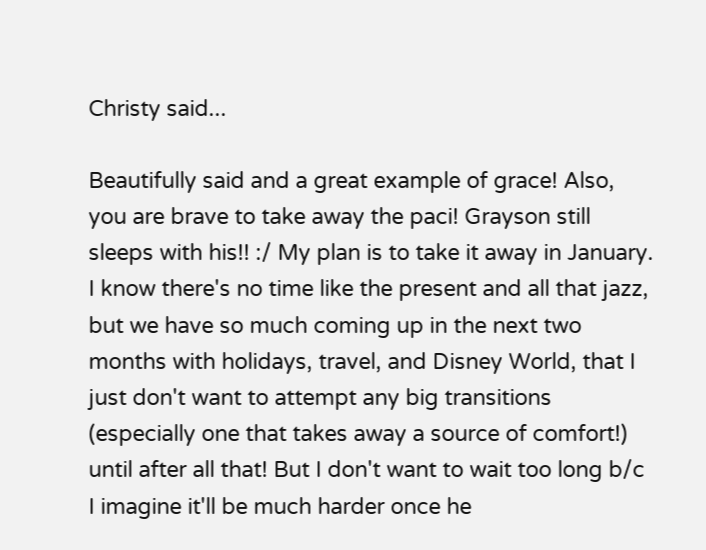Christy said...

Beautifully said and a great example of grace! Also, you are brave to take away the paci! Grayson still sleeps with his!! :/ My plan is to take it away in January. I know there's no time like the present and all that jazz, but we have so much coming up in the next two months with holidays, travel, and Disney World, that I just don't want to attempt any big transitions (especially one that takes away a source of comfort!) until after all that! But I don't want to wait too long b/c I imagine it'll be much harder once he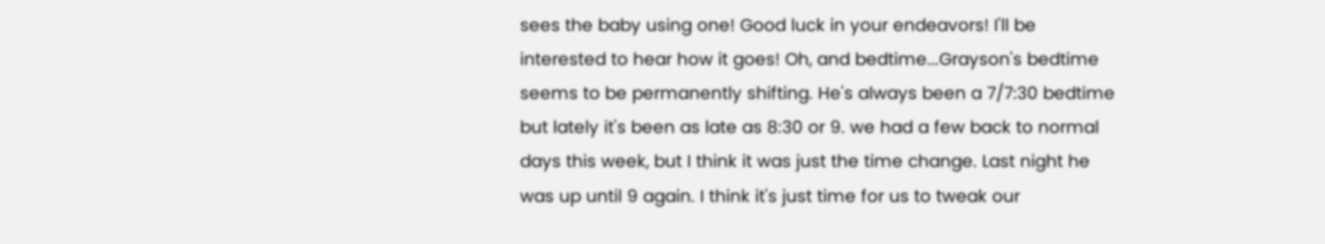sees the baby using one! Good luck in your endeavors! I'll be interested to hear how it goes! Oh, and bedtime...Grayson's bedtime seems to be permanently shifting. He's always been a 7/7:30 bedtime but lately it's been as late as 8:30 or 9. we had a few back to normal days this week, but I think it was just the time change. Last night he was up until 9 again. I think it's just time for us to tweak our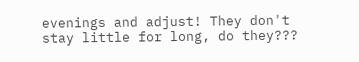evenings and adjust! They don't stay little for long, do they???